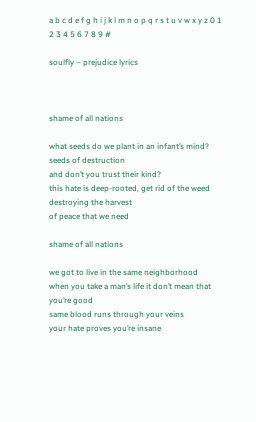a b c d e f g h i j k l m n o p q r s t u v w x y z 0 1 2 3 4 5 6 7 8 9 #

soulfly – prejudice lyrics



shame of all nations

what seeds do we plant in an infant’s mind?
seeds of destruction
and don’t you trust their kind?
this hate is deep-rooted, get rid of the weed
destroying the harvest
of peace that we need

shame of all nations

we got to live in the same neighborhood
when you take a man’s life it don’t mean that you’re good
same blood runs through your veins
your hate proves you’re insane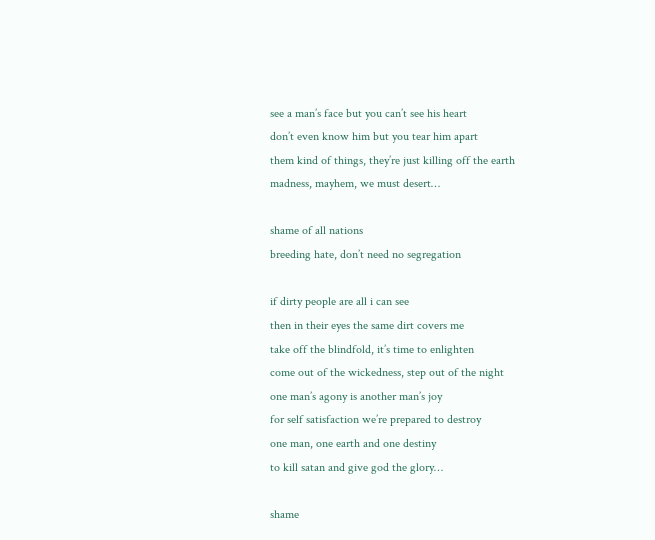see a man’s face but you can’t see his heart
don’t even know him but you tear him apart
them kind of things, they’re just killing off the earth
madness, mayhem, we must desert…

shame of all nations
breeding hate, don’t need no segregation

if dirty people are all i can see
then in their eyes the same dirt covers me
take off the blindfold, it’s time to enlighten
come out of the wickedness, step out of the night
one man’s agony is another man’s joy
for self satisfaction we’re prepared to destroy
one man, one earth and one destiny
to kill satan and give god the glory…

shame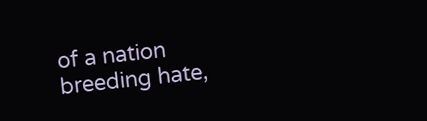of a nation
breeding hate,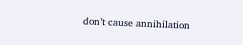don’t cause annihilation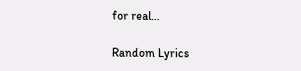for real…

Random Lyrics